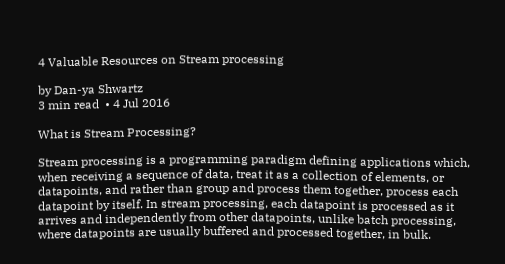4 Valuable Resources on Stream processing

by Dan-ya Shwartz
3 min read  • 4 Jul 2016

What is Stream Processing?

Stream processing is a programming paradigm defining applications which, when receiving a sequence of data, treat it as a collection of elements, or datapoints, and rather than group and process them together, process each datapoint by itself. In stream processing, each datapoint is processed as it arrives and independently from other datapoints, unlike batch processing, where datapoints are usually buffered and processed together, in bulk.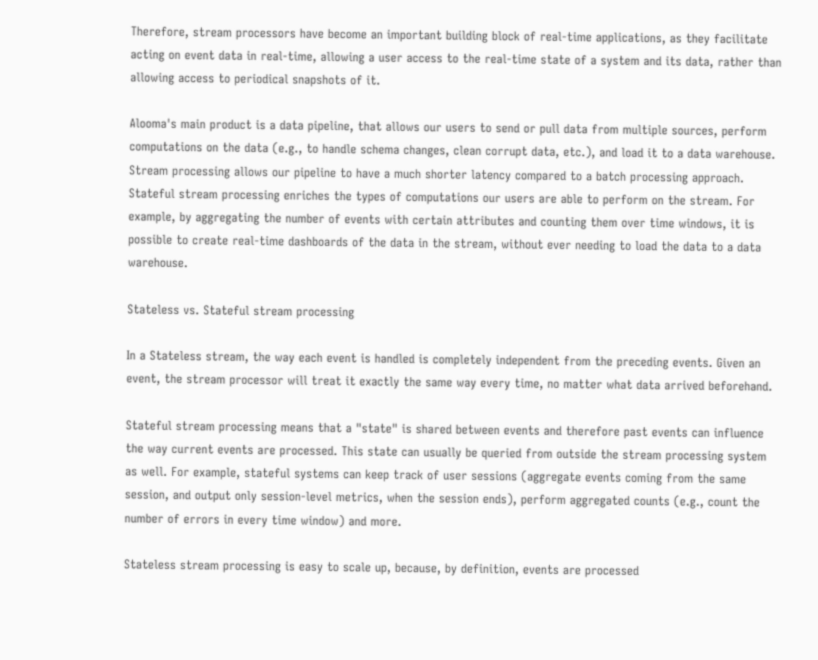Therefore, stream processors have become an important building block of real-time applications, as they facilitate acting on event data in real-time, allowing a user access to the real-time state of a system and its data, rather than allowing access to periodical snapshots of it.

Alooma's main product is a data pipeline, that allows our users to send or pull data from multiple sources, perform computations on the data (e.g., to handle schema changes, clean corrupt data, etc.), and load it to a data warehouse. Stream processing allows our pipeline to have a much shorter latency compared to a batch processing approach. Stateful stream processing enriches the types of computations our users are able to perform on the stream. For example, by aggregating the number of events with certain attributes and counting them over time windows, it is possible to create real-time dashboards of the data in the stream, without ever needing to load the data to a data warehouse.

Stateless vs. Stateful stream processing

In a Stateless stream, the way each event is handled is completely independent from the preceding events. Given an event, the stream processor will treat it exactly the same way every time, no matter what data arrived beforehand.

Stateful stream processing means that a "state" is shared between events and therefore past events can influence the way current events are processed. This state can usually be queried from outside the stream processing system as well. For example, stateful systems can keep track of user sessions (aggregate events coming from the same session, and output only session-level metrics, when the session ends), perform aggregated counts (e.g., count the number of errors in every time window) and more.

Stateless stream processing is easy to scale up, because, by definition, events are processed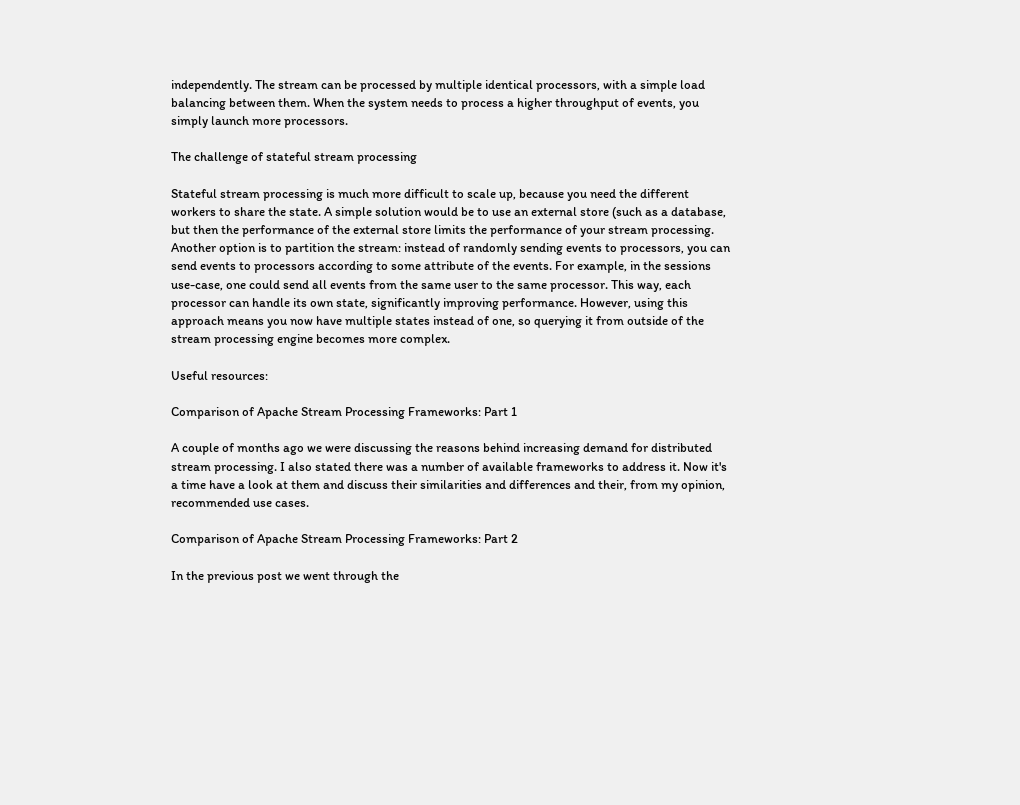independently. The stream can be processed by multiple identical processors, with a simple load balancing between them. When the system needs to process a higher throughput of events, you simply launch more processors.

The challenge of stateful stream processing

Stateful stream processing is much more difficult to scale up, because you need the different workers to share the state. A simple solution would be to use an external store (such as a database, but then the performance of the external store limits the performance of your stream processing. Another option is to partition the stream: instead of randomly sending events to processors, you can send events to processors according to some attribute of the events. For example, in the sessions use-case, one could send all events from the same user to the same processor. This way, each processor can handle its own state, significantly improving performance. However, using this approach means you now have multiple states instead of one, so querying it from outside of the stream processing engine becomes more complex.

Useful resources:

Comparison of Apache Stream Processing Frameworks: Part 1

A couple of months ago we were discussing the reasons behind increasing demand for distributed stream processing. I also stated there was a number of available frameworks to address it. Now it's a time have a look at them and discuss their similarities and differences and their, from my opinion, recommended use cases.

Comparison of Apache Stream Processing Frameworks: Part 2

In the previous post we went through the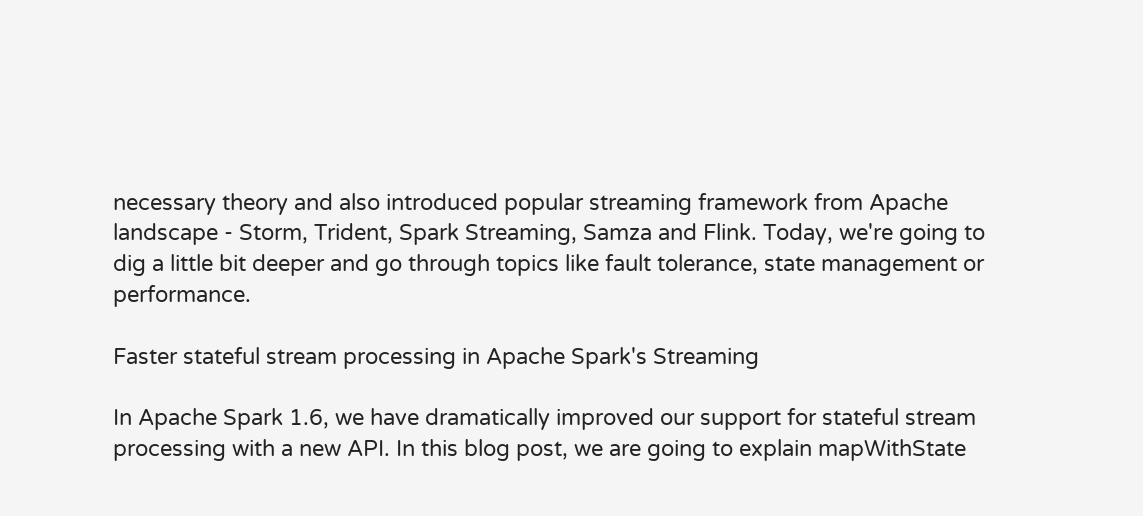necessary theory and also introduced popular streaming framework from Apache landscape - Storm, Trident, Spark Streaming, Samza and Flink. Today, we're going to dig a little bit deeper and go through topics like fault tolerance, state management or performance.

Faster stateful stream processing in Apache Spark's Streaming

In Apache Spark 1.6, we have dramatically improved our support for stateful stream processing with a new API. In this blog post, we are going to explain mapWithState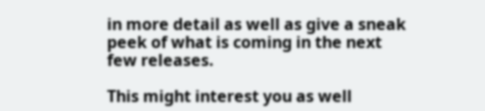in more detail as well as give a sneak peek of what is coming in the next few releases.

This might interest you as well